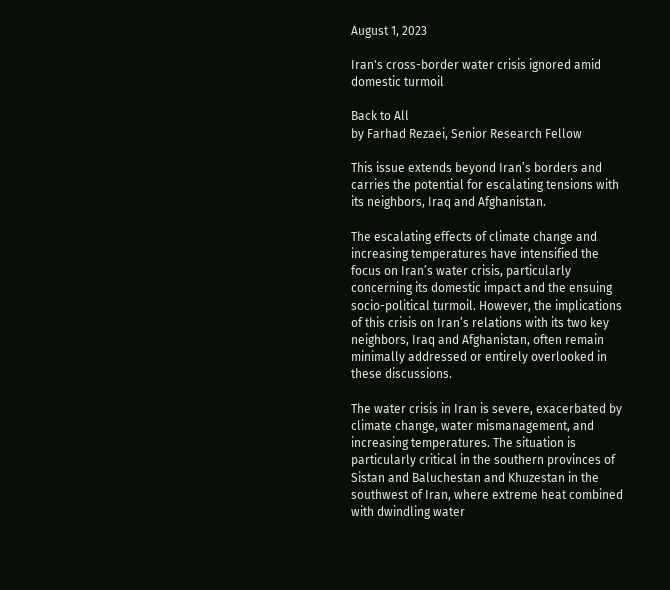August 1, 2023

Iran's cross-border water crisis ignored amid domestic turmoil

Back to All
by Farhad Rezaei, Senior Research Fellow

This issue extends beyond Iran’s borders and carries the potential for escalating tensions with its neighbors, Iraq and Afghanistan.

The escalating effects of climate change and increasing temperatures have intensified the focus on Iran’s water crisis, particularly concerning its domestic impact and the ensuing socio-political turmoil. However, the implications of this crisis on Iran’s relations with its two key neighbors, Iraq and Afghanistan, often remain minimally addressed or entirely overlooked in these discussions.

The water crisis in Iran is severe, exacerbated by climate change, water mismanagement, and increasing temperatures. The situation is particularly critical in the southern provinces of Sistan and Baluchestan and Khuzestan in the southwest of Iran, where extreme heat combined with dwindling water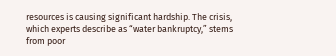resources is causing significant hardship. The crisis, which experts describe as “water bankruptcy,” stems from poor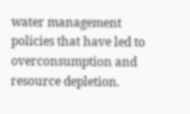water management policies that have led to overconsumption and resource depletion.